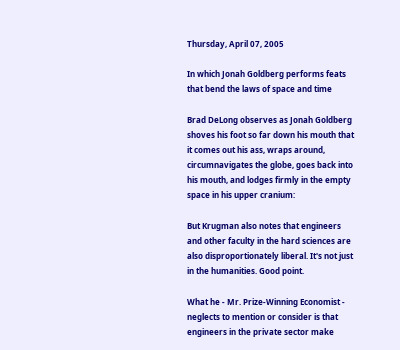Thursday, April 07, 2005

In which Jonah Goldberg performs feats that bend the laws of space and time

Brad DeLong observes as Jonah Goldberg shoves his foot so far down his mouth that it comes out his ass, wraps around, circumnavigates the globe, goes back into his mouth, and lodges firmly in the empty space in his upper cranium:

But Krugman also notes that engineers and other faculty in the hard sciences are also disproportionately liberal. It's not just in the humanities. Good point.

What he - Mr. Prize-Winning Economist - neglects to mention or consider is that engineers in the private sector make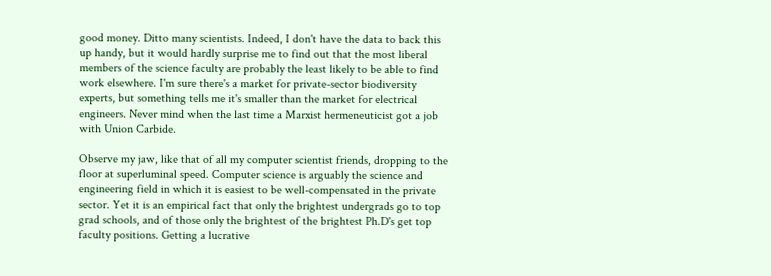good money. Ditto many scientists. Indeed, I don't have the data to back this up handy, but it would hardly surprise me to find out that the most liberal members of the science faculty are probably the least likely to be able to find work elsewhere. I'm sure there's a market for private-sector biodiversity experts, but something tells me it's smaller than the market for electrical engineers. Never mind when the last time a Marxist hermeneuticist got a job with Union Carbide.

Observe my jaw, like that of all my computer scientist friends, dropping to the floor at superluminal speed. Computer science is arguably the science and engineering field in which it is easiest to be well-compensated in the private sector. Yet it is an empirical fact that only the brightest undergrads go to top grad schools, and of those only the brightest of the brightest Ph.D's get top faculty positions. Getting a lucrative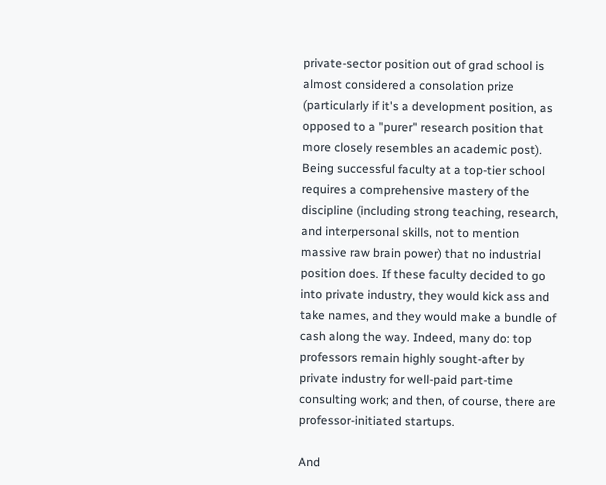private-sector position out of grad school is almost considered a consolation prize (particularly if it's a development position, as opposed to a "purer" research position that more closely resembles an academic post). Being successful faculty at a top-tier school requires a comprehensive mastery of the discipline (including strong teaching, research, and interpersonal skills, not to mention massive raw brain power) that no industrial position does. If these faculty decided to go into private industry, they would kick ass and take names, and they would make a bundle of cash along the way. Indeed, many do: top professors remain highly sought-after by private industry for well-paid part-time consulting work; and then, of course, there are professor-initiated startups.

And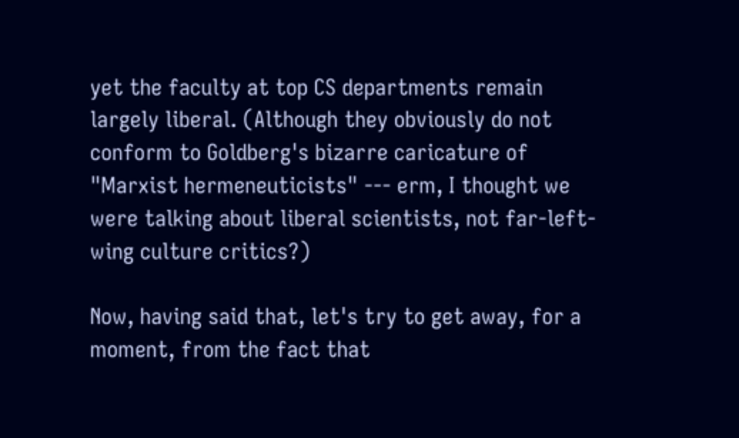yet the faculty at top CS departments remain largely liberal. (Although they obviously do not conform to Goldberg's bizarre caricature of "Marxist hermeneuticists" --- erm, I thought we were talking about liberal scientists, not far-left-wing culture critics?)

Now, having said that, let's try to get away, for a moment, from the fact that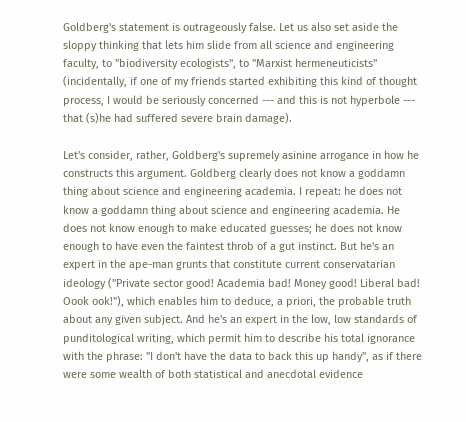Goldberg's statement is outrageously false. Let us also set aside the sloppy thinking that lets him slide from all science and engineering faculty, to "biodiversity ecologists", to "Marxist hermeneuticists" (incidentally, if one of my friends started exhibiting this kind of thought process, I would be seriously concerned --- and this is not hyperbole --- that (s)he had suffered severe brain damage).

Let's consider, rather, Goldberg's supremely asinine arrogance in how he constructs this argument. Goldberg clearly does not know a goddamn thing about science and engineering academia. I repeat: he does not know a goddamn thing about science and engineering academia. He does not know enough to make educated guesses; he does not know enough to have even the faintest throb of a gut instinct. But he's an expert in the ape-man grunts that constitute current conservatarian ideology ("Private sector good! Academia bad! Money good! Liberal bad! Oook ook!"), which enables him to deduce, a priori, the probable truth about any given subject. And he's an expert in the low, low standards of punditological writing, which permit him to describe his total ignorance with the phrase: "I don't have the data to back this up handy", as if there were some wealth of both statistical and anecdotal evidence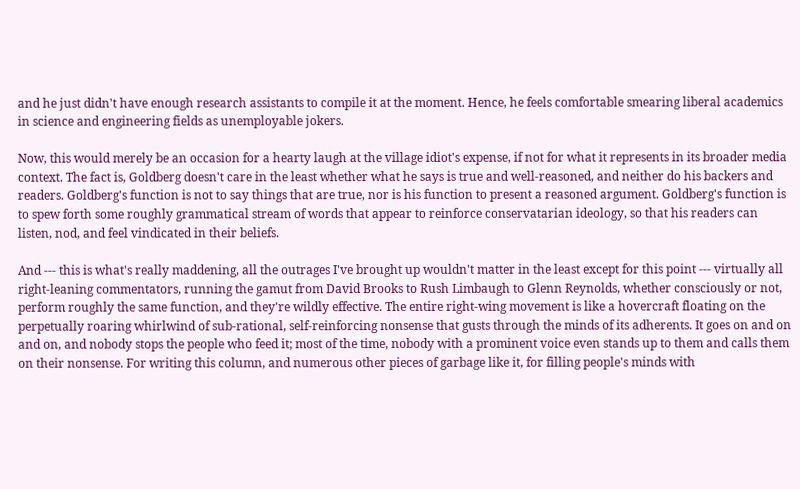and he just didn't have enough research assistants to compile it at the moment. Hence, he feels comfortable smearing liberal academics in science and engineering fields as unemployable jokers.

Now, this would merely be an occasion for a hearty laugh at the village idiot's expense, if not for what it represents in its broader media context. The fact is, Goldberg doesn't care in the least whether what he says is true and well-reasoned, and neither do his backers and readers. Goldberg's function is not to say things that are true, nor is his function to present a reasoned argument. Goldberg's function is to spew forth some roughly grammatical stream of words that appear to reinforce conservatarian ideology, so that his readers can listen, nod, and feel vindicated in their beliefs.

And --- this is what's really maddening, all the outrages I've brought up wouldn't matter in the least except for this point --- virtually all right-leaning commentators, running the gamut from David Brooks to Rush Limbaugh to Glenn Reynolds, whether consciously or not, perform roughly the same function, and they're wildly effective. The entire right-wing movement is like a hovercraft floating on the perpetually roaring whirlwind of sub-rational, self-reinforcing nonsense that gusts through the minds of its adherents. It goes on and on and on, and nobody stops the people who feed it; most of the time, nobody with a prominent voice even stands up to them and calls them on their nonsense. For writing this column, and numerous other pieces of garbage like it, for filling people's minds with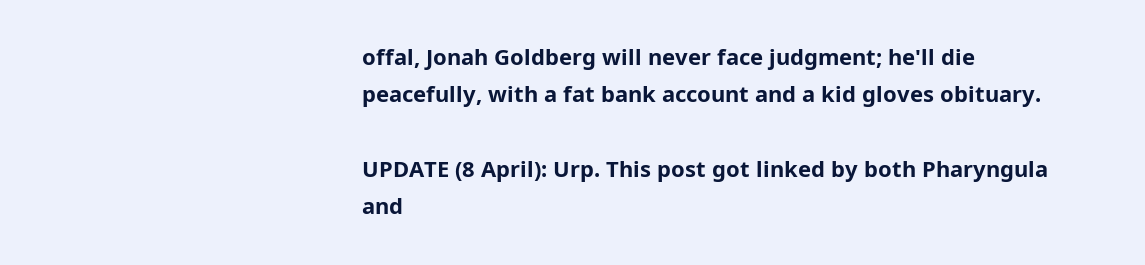offal, Jonah Goldberg will never face judgment; he'll die peacefully, with a fat bank account and a kid gloves obituary.

UPDATE (8 April): Urp. This post got linked by both Pharyngula and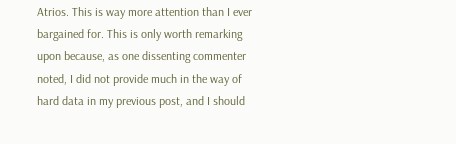Atrios. This is way more attention than I ever bargained for. This is only worth remarking upon because, as one dissenting commenter noted, I did not provide much in the way of hard data in my previous post, and I should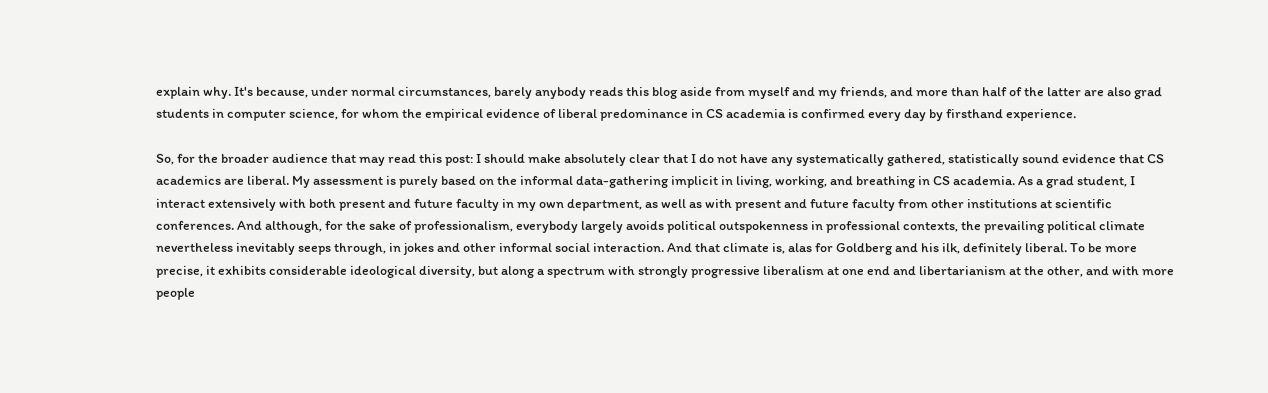explain why. It's because, under normal circumstances, barely anybody reads this blog aside from myself and my friends, and more than half of the latter are also grad students in computer science, for whom the empirical evidence of liberal predominance in CS academia is confirmed every day by firsthand experience.

So, for the broader audience that may read this post: I should make absolutely clear that I do not have any systematically gathered, statistically sound evidence that CS academics are liberal. My assessment is purely based on the informal data-gathering implicit in living, working, and breathing in CS academia. As a grad student, I interact extensively with both present and future faculty in my own department, as well as with present and future faculty from other institutions at scientific conferences. And although, for the sake of professionalism, everybody largely avoids political outspokenness in professional contexts, the prevailing political climate nevertheless inevitably seeps through, in jokes and other informal social interaction. And that climate is, alas for Goldberg and his ilk, definitely liberal. To be more precise, it exhibits considerable ideological diversity, but along a spectrum with strongly progressive liberalism at one end and libertarianism at the other, and with more people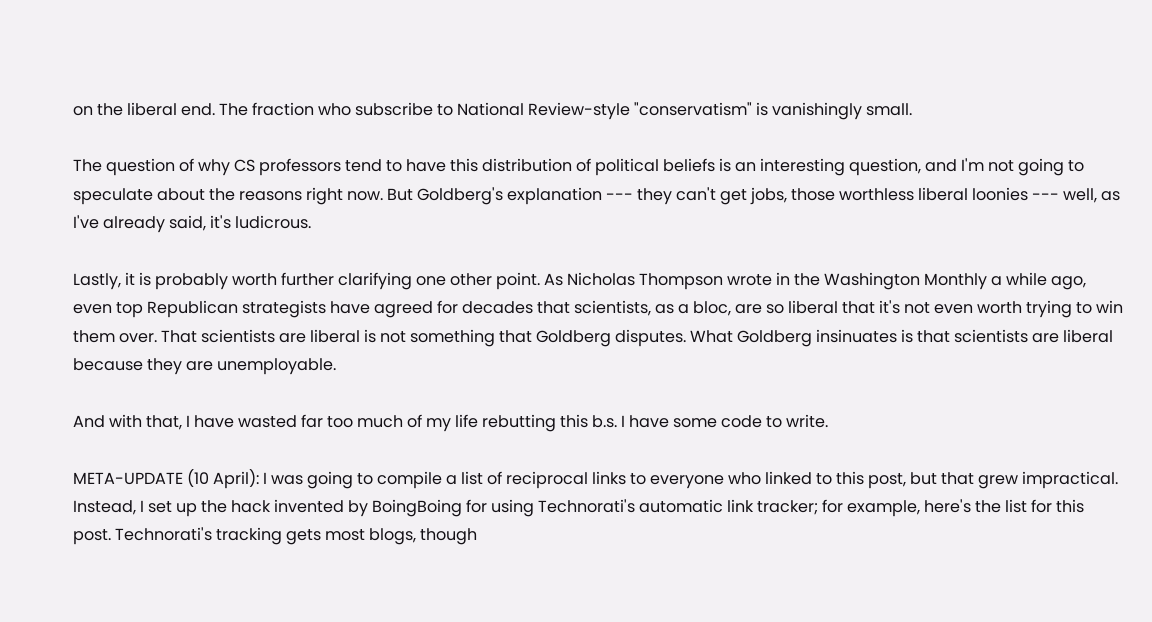on the liberal end. The fraction who subscribe to National Review-style "conservatism" is vanishingly small.

The question of why CS professors tend to have this distribution of political beliefs is an interesting question, and I'm not going to speculate about the reasons right now. But Goldberg's explanation --- they can't get jobs, those worthless liberal loonies --- well, as I've already said, it's ludicrous.

Lastly, it is probably worth further clarifying one other point. As Nicholas Thompson wrote in the Washington Monthly a while ago, even top Republican strategists have agreed for decades that scientists, as a bloc, are so liberal that it's not even worth trying to win them over. That scientists are liberal is not something that Goldberg disputes. What Goldberg insinuates is that scientists are liberal because they are unemployable.

And with that, I have wasted far too much of my life rebutting this b.s. I have some code to write.

META-UPDATE (10 April): I was going to compile a list of reciprocal links to everyone who linked to this post, but that grew impractical. Instead, I set up the hack invented by BoingBoing for using Technorati's automatic link tracker; for example, here's the list for this post. Technorati's tracking gets most blogs, though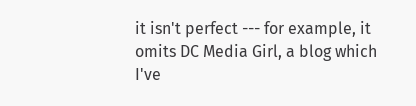it isn't perfect --- for example, it omits DC Media Girl, a blog which I've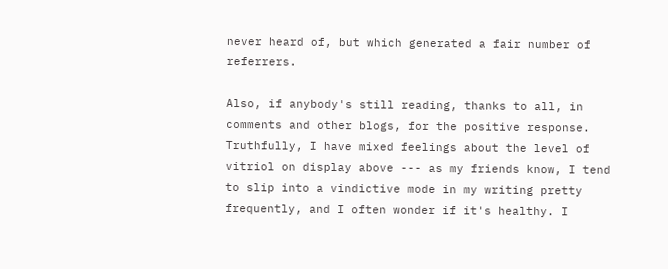never heard of, but which generated a fair number of referrers.

Also, if anybody's still reading, thanks to all, in comments and other blogs, for the positive response. Truthfully, I have mixed feelings about the level of vitriol on display above --- as my friends know, I tend to slip into a vindictive mode in my writing pretty frequently, and I often wonder if it's healthy. I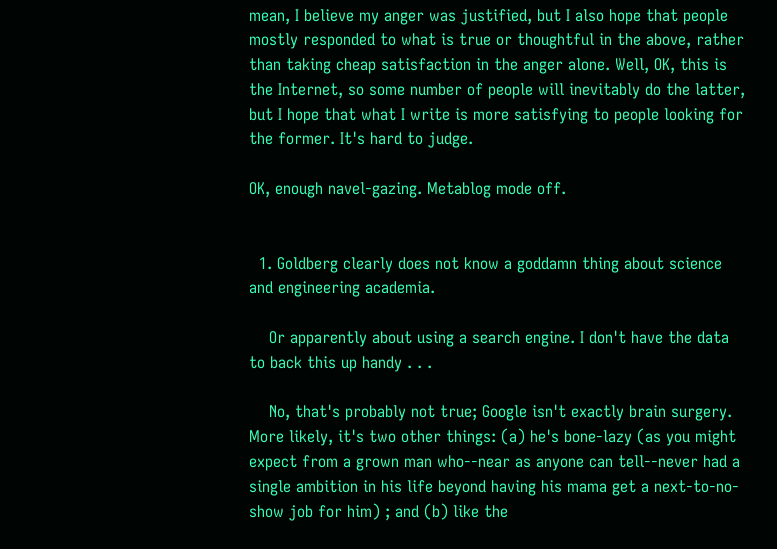mean, I believe my anger was justified, but I also hope that people mostly responded to what is true or thoughtful in the above, rather than taking cheap satisfaction in the anger alone. Well, OK, this is the Internet, so some number of people will inevitably do the latter, but I hope that what I write is more satisfying to people looking for the former. It's hard to judge.

OK, enough navel-gazing. Metablog mode off.


  1. Goldberg clearly does not know a goddamn thing about science and engineering academia.

    Or apparently about using a search engine. I don't have the data to back this up handy . . .

    No, that's probably not true; Google isn't exactly brain surgery. More likely, it's two other things: (a) he's bone-lazy (as you might expect from a grown man who--near as anyone can tell--never had a single ambition in his life beyond having his mama get a next-to-no-show job for him) ; and (b) like the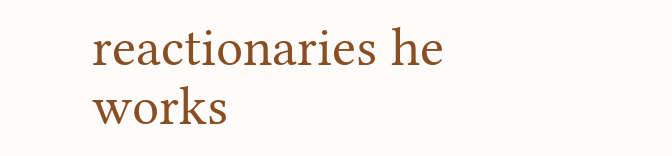reactionaries he works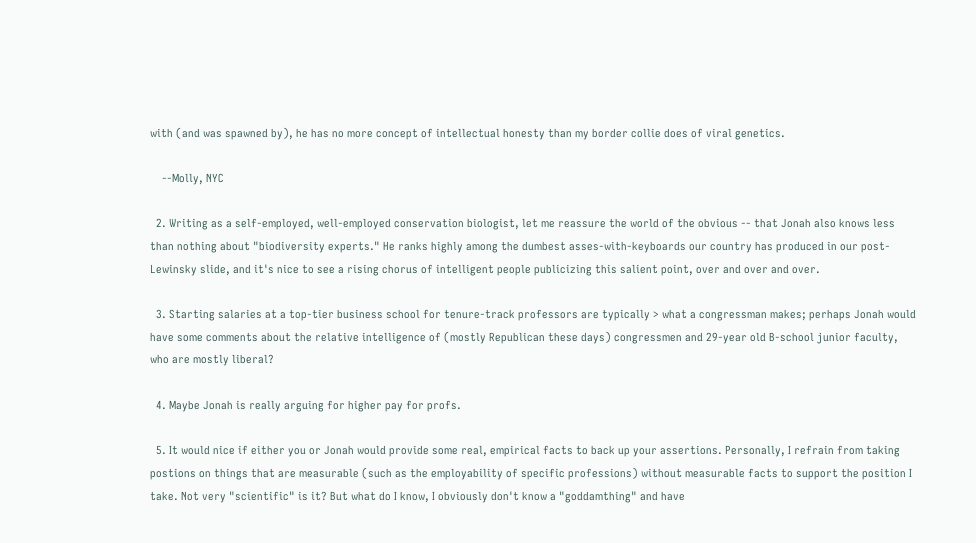with (and was spawned by), he has no more concept of intellectual honesty than my border collie does of viral genetics.

    --Molly, NYC

  2. Writing as a self-employed, well-employed conservation biologist, let me reassure the world of the obvious -- that Jonah also knows less than nothing about "biodiversity experts." He ranks highly among the dumbest asses-with-keyboards our country has produced in our post-Lewinsky slide, and it's nice to see a rising chorus of intelligent people publicizing this salient point, over and over and over.

  3. Starting salaries at a top-tier business school for tenure-track professors are typically > what a congressman makes; perhaps Jonah would have some comments about the relative intelligence of (mostly Republican these days) congressmen and 29-year old B-school junior faculty, who are mostly liberal?

  4. Maybe Jonah is really arguing for higher pay for profs.

  5. It would nice if either you or Jonah would provide some real, empirical facts to back up your assertions. Personally, I refrain from taking postions on things that are measurable (such as the employability of specific professions) without measurable facts to support the position I take. Not very "scientific" is it? But what do I know, I obviously don't know a "goddamthing" and have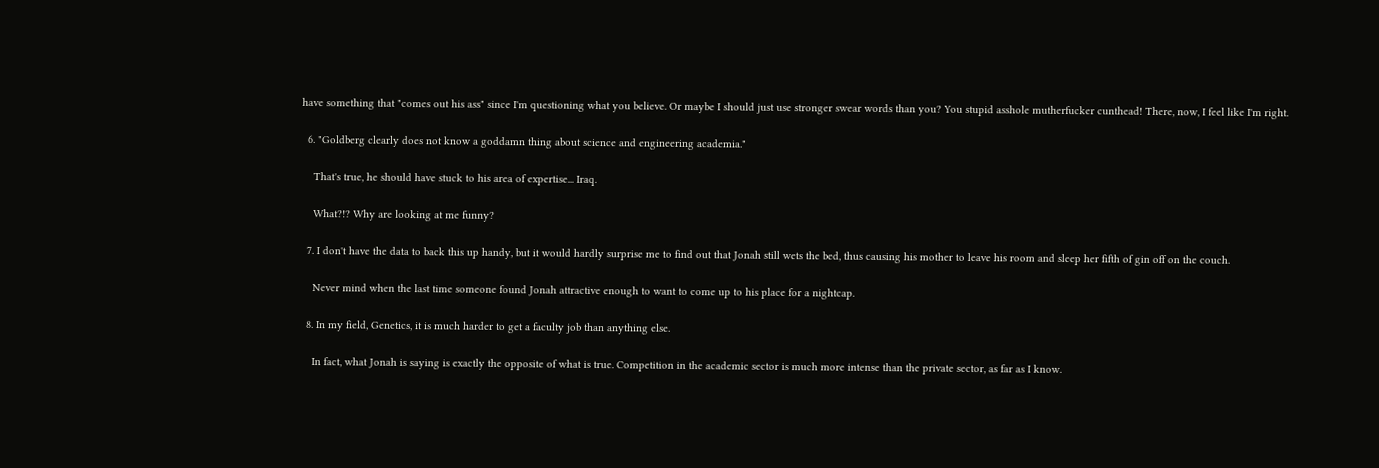have something that "comes out his ass" since I'm questioning what you believe. Or maybe I should just use stronger swear words than you? You stupid asshole mutherfucker cunthead! There, now, I feel like I'm right.

  6. "Goldberg clearly does not know a goddamn thing about science and engineering academia."

    That's true, he should have stuck to his area of expertise... Iraq.

    What?!? Why are looking at me funny?

  7. I don't have the data to back this up handy, but it would hardly surprise me to find out that Jonah still wets the bed, thus causing his mother to leave his room and sleep her fifth of gin off on the couch.

    Never mind when the last time someone found Jonah attractive enough to want to come up to his place for a nightcap.

  8. In my field, Genetics, it is much harder to get a faculty job than anything else.

    In fact, what Jonah is saying is exactly the opposite of what is true. Competition in the academic sector is much more intense than the private sector, as far as I know.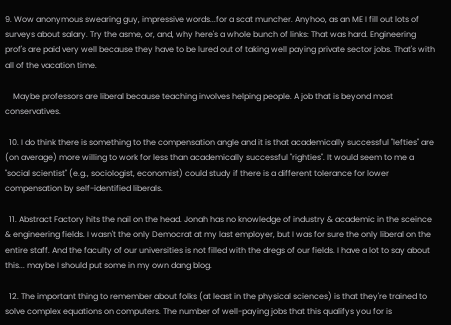9. Wow anonymous swearing guy, impressive words...for a scat muncher. Anyhoo, as an ME I fill out lots of surveys about salary. Try the asme, or, and, why here's a whole bunch of links: That was hard. Engineering prof's are paid very well because they have to be lured out of taking well paying private sector jobs. That's with all of the vacation time.

    Maybe professors are liberal because teaching involves helping people. A job that is beyond most conservatives.

  10. I do think there is something to the compensation angle and it is that academically successful "lefties" are (on average) more willing to work for less than academically successful "righties". It would seem to me a "social scientist" (e.g., sociologist, economist) could study if there is a different tolerance for lower compensation by self-identified liberals.

  11. Abstract Factory hits the nail on the head. Jonah has no knowledge of industry & academic in the sceince & engineering fields. I wasn't the only Democrat at my last employer, but I was for sure the only liberal on the entire staff. And the faculty of our universities is not filled with the dregs of our fields. I have a lot to say about this... maybe I should put some in my own dang blog.

  12. The important thing to remember about folks (at least in the physical sciences) is that they're trained to solve complex equations on computers. The number of well-paying jobs that this qualifys you for is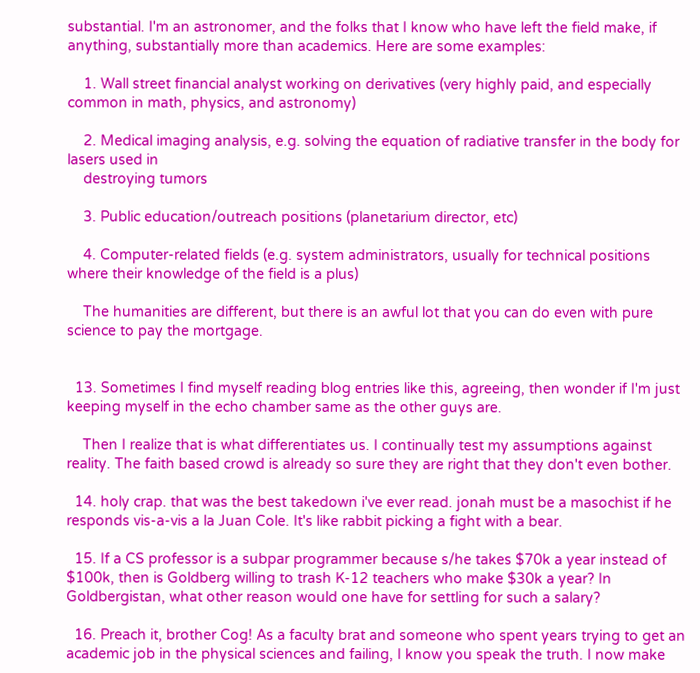substantial. I'm an astronomer, and the folks that I know who have left the field make, if anything, substantially more than academics. Here are some examples:

    1. Wall street financial analyst working on derivatives (very highly paid, and especially common in math, physics, and astronomy)

    2. Medical imaging analysis, e.g. solving the equation of radiative transfer in the body for lasers used in
    destroying tumors

    3. Public education/outreach positions (planetarium director, etc)

    4. Computer-related fields (e.g. system administrators, usually for technical positions where their knowledge of the field is a plus)

    The humanities are different, but there is an awful lot that you can do even with pure science to pay the mortgage.


  13. Sometimes I find myself reading blog entries like this, agreeing, then wonder if I'm just keeping myself in the echo chamber same as the other guys are.

    Then I realize that is what differentiates us. I continually test my assumptions against reality. The faith based crowd is already so sure they are right that they don't even bother.

  14. holy crap. that was the best takedown i've ever read. jonah must be a masochist if he responds vis-a-vis a la Juan Cole. It's like rabbit picking a fight with a bear.

  15. If a CS professor is a subpar programmer because s/he takes $70k a year instead of $100k, then is Goldberg willing to trash K-12 teachers who make $30k a year? In Goldbergistan, what other reason would one have for settling for such a salary?

  16. Preach it, brother Cog! As a faculty brat and someone who spent years trying to get an academic job in the physical sciences and failing, I know you speak the truth. I now make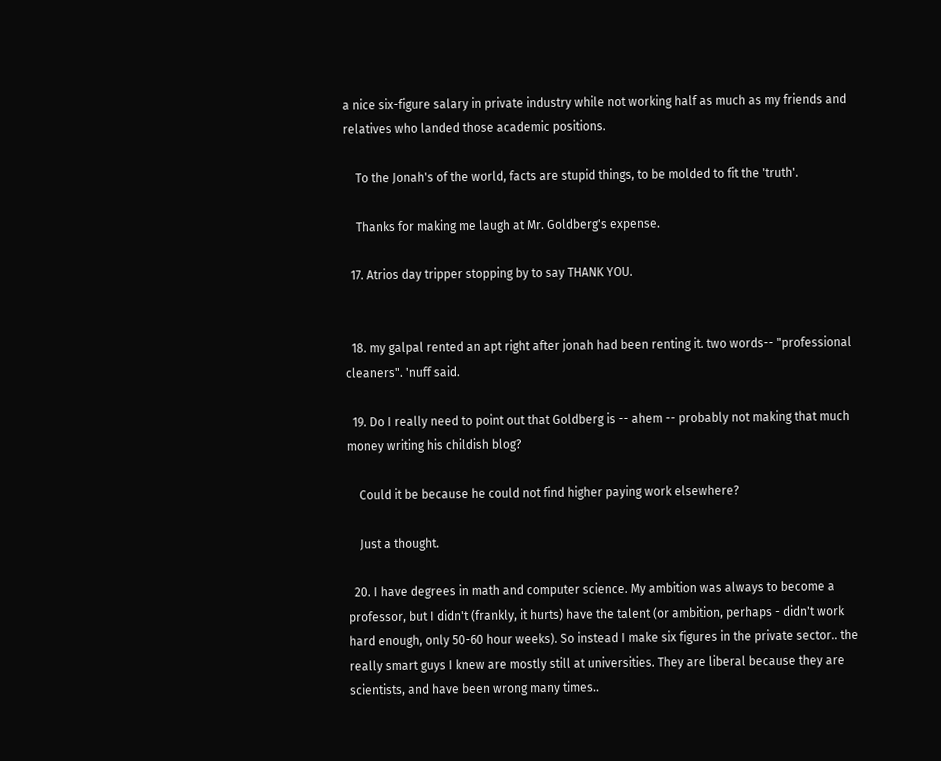a nice six-figure salary in private industry while not working half as much as my friends and relatives who landed those academic positions.

    To the Jonah's of the world, facts are stupid things, to be molded to fit the 'truth'.

    Thanks for making me laugh at Mr. Goldberg's expense.

  17. Atrios day tripper stopping by to say THANK YOU.


  18. my galpal rented an apt right after jonah had been renting it. two words-- "professional cleaners". 'nuff said.

  19. Do I really need to point out that Goldberg is -- ahem -- probably not making that much money writing his childish blog?

    Could it be because he could not find higher paying work elsewhere?

    Just a thought.

  20. I have degrees in math and computer science. My ambition was always to become a professor, but I didn't (frankly, it hurts) have the talent (or ambition, perhaps - didn't work hard enough, only 50-60 hour weeks). So instead I make six figures in the private sector.. the really smart guys I knew are mostly still at universities. They are liberal because they are scientists, and have been wrong many times..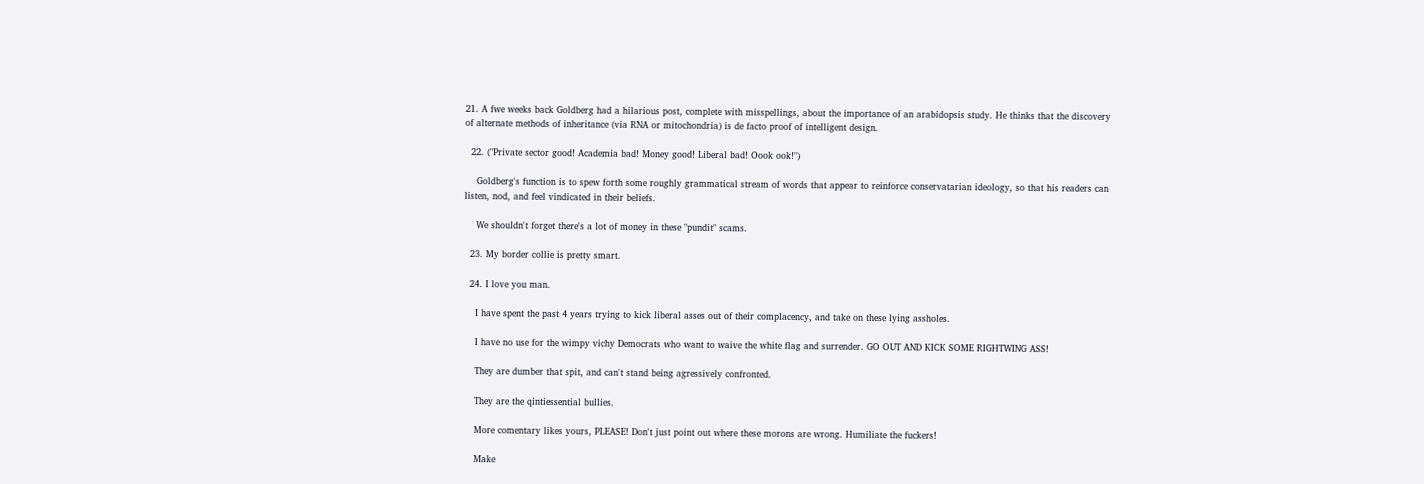21. A fwe weeks back Goldberg had a hilarious post, complete with misspellings, about the importance of an arabidopsis study. He thinks that the discovery of alternate methods of inheritance (via RNA or mitochondria) is de facto proof of intelligent design.

  22. ("Private sector good! Academia bad! Money good! Liberal bad! Oook ook!")

    Goldberg's function is to spew forth some roughly grammatical stream of words that appear to reinforce conservatarian ideology, so that his readers can listen, nod, and feel vindicated in their beliefs.

    We shouldn't forget there's a lot of money in these "pundit" scams.

  23. My border collie is pretty smart.

  24. I love you man.

    I have spent the past 4 years trying to kick liberal asses out of their complacency, and take on these lying assholes.

    I have no use for the wimpy vichy Democrats who want to waive the white flag and surrender. GO OUT AND KICK SOME RIGHTWING ASS!

    They are dumber that spit, and can't stand being agressively confronted.

    They are the qintiessential bullies.

    More comentary likes yours, PLEASE! Don't just point out where these morons are wrong. Humiliate the fuckers!

    Make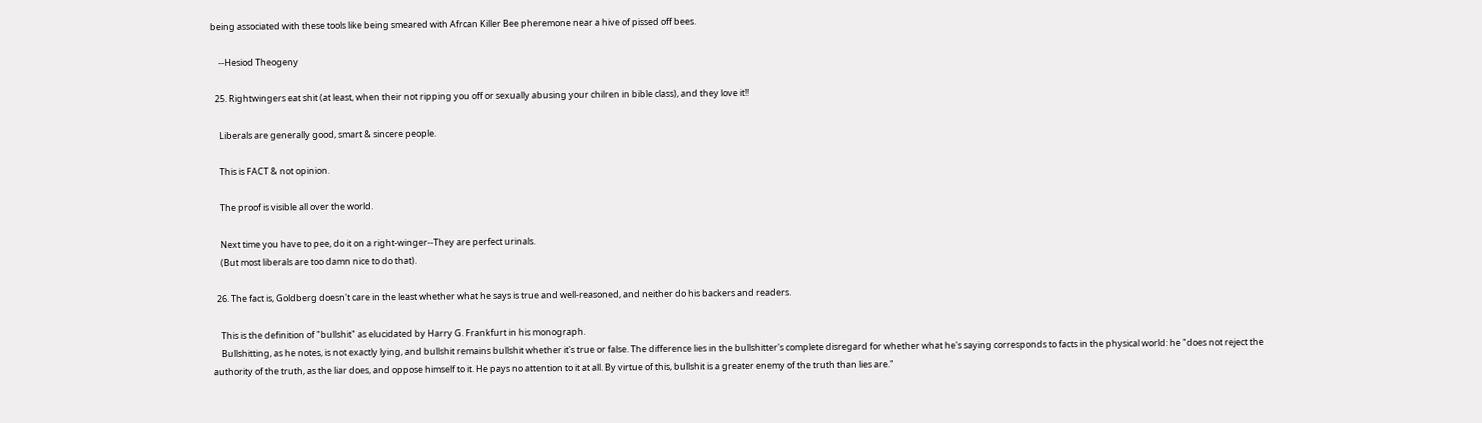being associated with these tools like being smeared with Afrcan Killer Bee pheremone near a hive of pissed off bees.

    --Hesiod Theogeny

  25. Rightwingers eat shit (at least, when their not ripping you off or sexually abusing your chilren in bible class), and they love it!!

    Liberals are generally good, smart & sincere people.

    This is FACT & not opinion.

    The proof is visible all over the world.

    Next time you have to pee, do it on a right-winger--They are perfect urinals.
    (But most liberals are too damn nice to do that).

  26. The fact is, Goldberg doesn't care in the least whether what he says is true and well-reasoned, and neither do his backers and readers.

    This is the definition of "bullshit" as elucidated by Harry G. Frankfurt in his monograph.
    Bullshitting, as he notes, is not exactly lying, and bullshit remains bullshit whether it's true or false. The difference lies in the bullshitter's complete disregard for whether what he's saying corresponds to facts in the physical world: he "does not reject the authority of the truth, as the liar does, and oppose himself to it. He pays no attention to it at all. By virtue of this, bullshit is a greater enemy of the truth than lies are."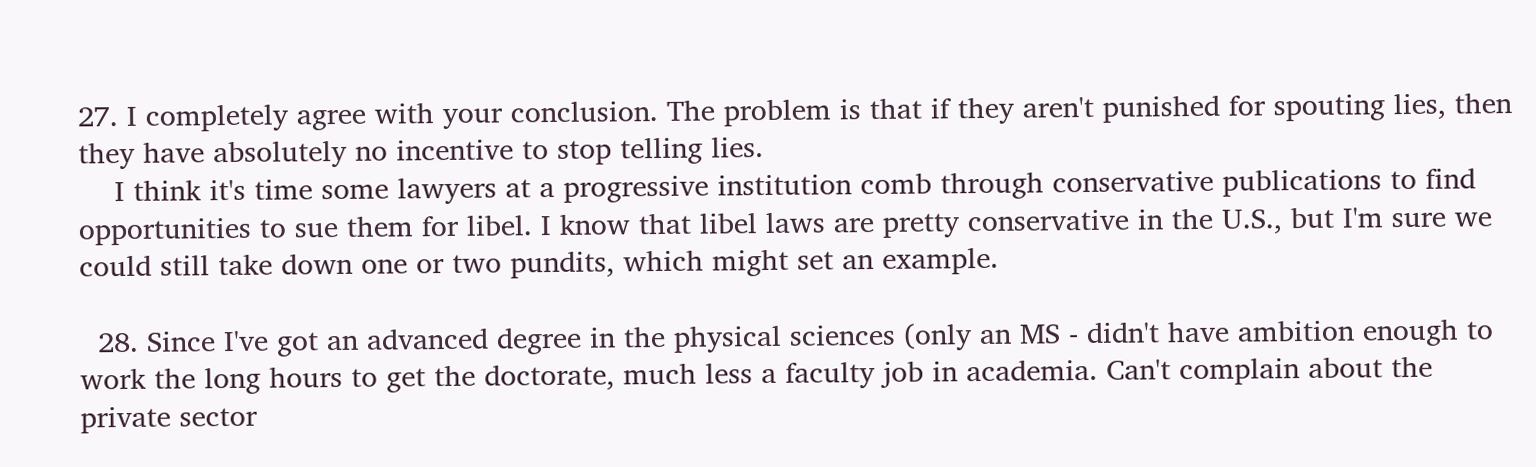27. I completely agree with your conclusion. The problem is that if they aren't punished for spouting lies, then they have absolutely no incentive to stop telling lies.
    I think it's time some lawyers at a progressive institution comb through conservative publications to find opportunities to sue them for libel. I know that libel laws are pretty conservative in the U.S., but I'm sure we could still take down one or two pundits, which might set an example.

  28. Since I've got an advanced degree in the physical sciences (only an MS - didn't have ambition enough to work the long hours to get the doctorate, much less a faculty job in academia. Can't complain about the private sector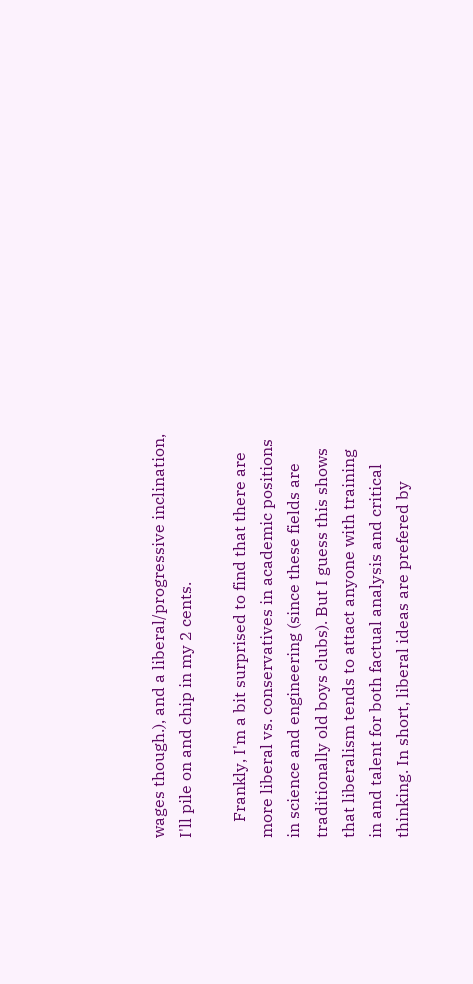wages though.), and a liberal/progressive inclination, I'll pile on and chip in my 2 cents.

    Frankly, I'm a bit surprised to find that there are more liberal vs. conservatives in academic positions in science and engineering (since these fields are traditionally old boys clubs). But I guess this shows that liberalism tends to attact anyone with training in and talent for both factual analysis and critical thinking. In short, liberal ideas are prefered by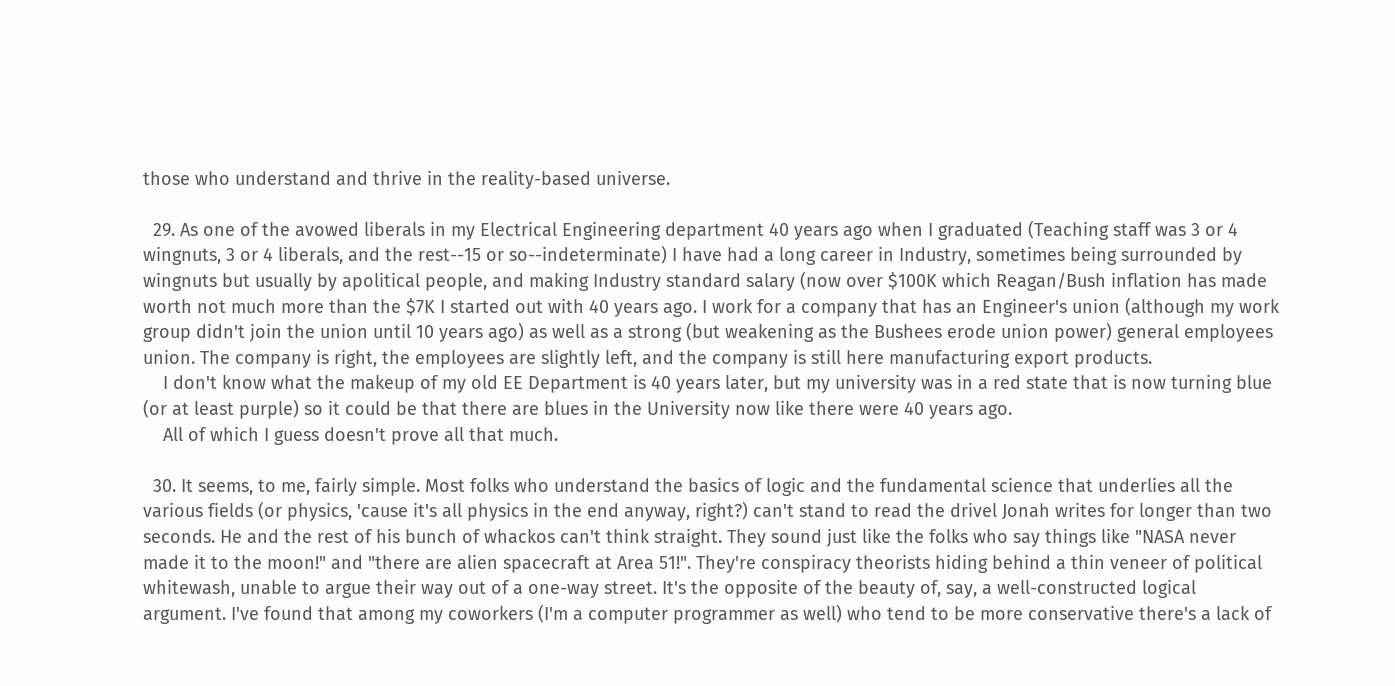those who understand and thrive in the reality-based universe.

  29. As one of the avowed liberals in my Electrical Engineering department 40 years ago when I graduated (Teaching staff was 3 or 4 wingnuts, 3 or 4 liberals, and the rest--15 or so--indeterminate) I have had a long career in Industry, sometimes being surrounded by wingnuts but usually by apolitical people, and making Industry standard salary (now over $100K which Reagan/Bush inflation has made worth not much more than the $7K I started out with 40 years ago. I work for a company that has an Engineer's union (although my work group didn't join the union until 10 years ago) as well as a strong (but weakening as the Bushees erode union power) general employees union. The company is right, the employees are slightly left, and the company is still here manufacturing export products.
    I don't know what the makeup of my old EE Department is 40 years later, but my university was in a red state that is now turning blue (or at least purple) so it could be that there are blues in the University now like there were 40 years ago.
    All of which I guess doesn't prove all that much.

  30. It seems, to me, fairly simple. Most folks who understand the basics of logic and the fundamental science that underlies all the various fields (or physics, 'cause it's all physics in the end anyway, right?) can't stand to read the drivel Jonah writes for longer than two seconds. He and the rest of his bunch of whackos can't think straight. They sound just like the folks who say things like "NASA never made it to the moon!" and "there are alien spacecraft at Area 51!". They're conspiracy theorists hiding behind a thin veneer of political whitewash, unable to argue their way out of a one-way street. It's the opposite of the beauty of, say, a well-constructed logical argument. I've found that among my coworkers (I'm a computer programmer as well) who tend to be more conservative there's a lack of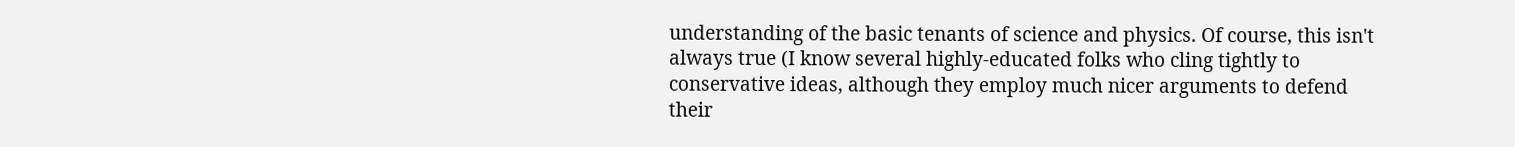understanding of the basic tenants of science and physics. Of course, this isn't always true (I know several highly-educated folks who cling tightly to conservative ideas, although they employ much nicer arguments to defend their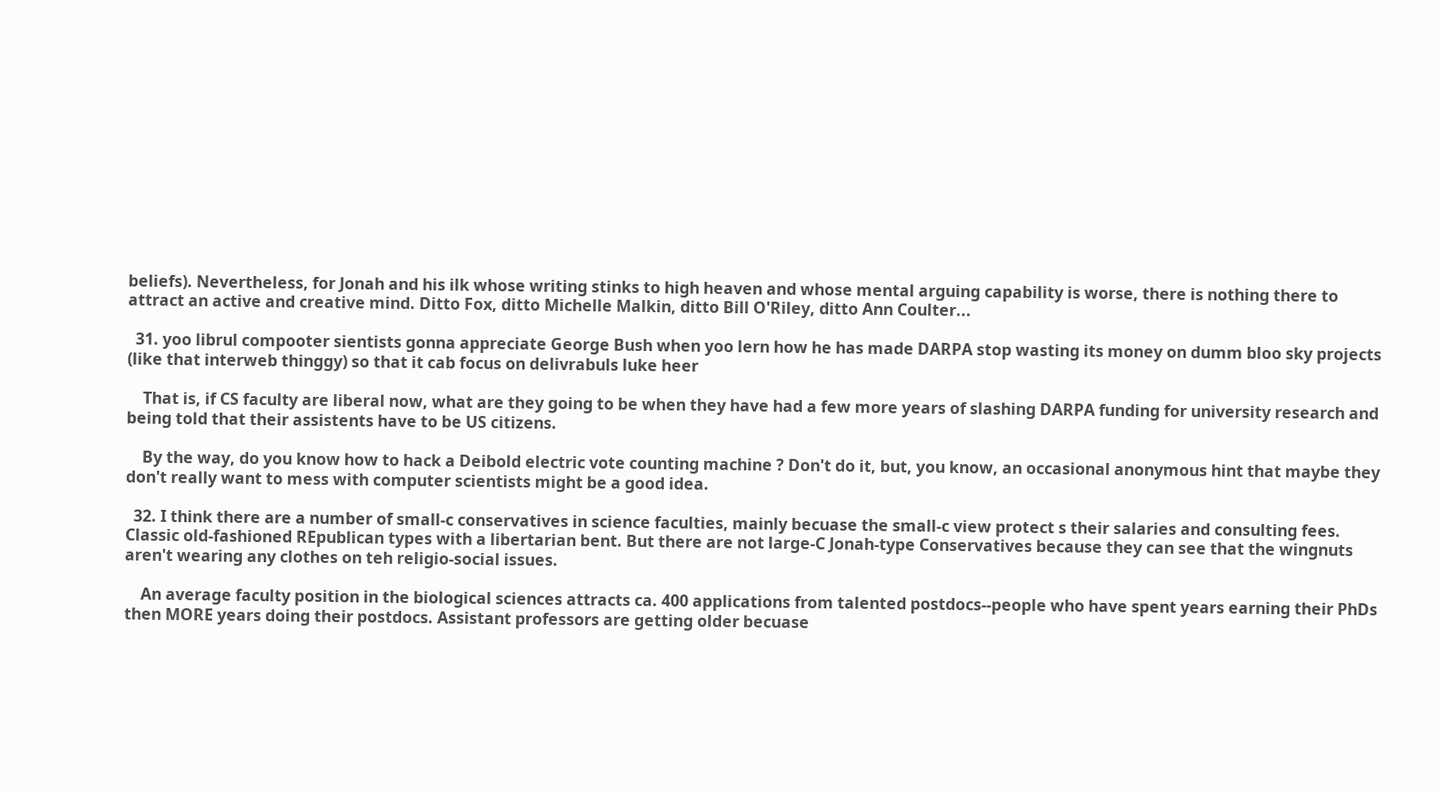beliefs). Nevertheless, for Jonah and his ilk whose writing stinks to high heaven and whose mental arguing capability is worse, there is nothing there to attract an active and creative mind. Ditto Fox, ditto Michelle Malkin, ditto Bill O'Riley, ditto Ann Coulter...

  31. yoo librul compooter sientists gonna appreciate George Bush when yoo lern how he has made DARPA stop wasting its money on dumm bloo sky projects (like that interweb thinggy) so that it cab focus on delivrabuls luke heer

    That is, if CS faculty are liberal now, what are they going to be when they have had a few more years of slashing DARPA funding for university research and being told that their assistents have to be US citizens.

    By the way, do you know how to hack a Deibold electric vote counting machine ? Don't do it, but, you know, an occasional anonymous hint that maybe they don't really want to mess with computer scientists might be a good idea.

  32. I think there are a number of small-c conservatives in science faculties, mainly becuase the small-c view protect s their salaries and consulting fees. Classic old-fashioned REpublican types with a libertarian bent. But there are not large-C Jonah-type Conservatives because they can see that the wingnuts aren't wearing any clothes on teh religio-social issues.

    An average faculty position in the biological sciences attracts ca. 400 applications from talented postdocs--people who have spent years earning their PhDs then MORE years doing their postdocs. Assistant professors are getting older becuase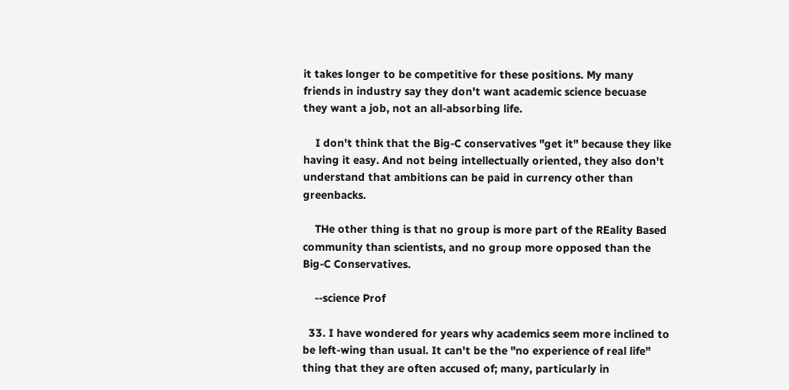it takes longer to be competitive for these positions. My many friends in industry say they don't want academic science becuase they want a job, not an all-absorbing life.

    I don't think that the Big-C conservatives "get it" because they like having it easy. And not being intellectually oriented, they also don't understand that ambitions can be paid in currency other than greenbacks.

    THe other thing is that no group is more part of the REality Based community than scientists, and no group more opposed than the Big-C Conservatives.

    --science Prof

  33. I have wondered for years why academics seem more inclined to be left-wing than usual. It can't be the "no experience of real life" thing that they are often accused of; many, particularly in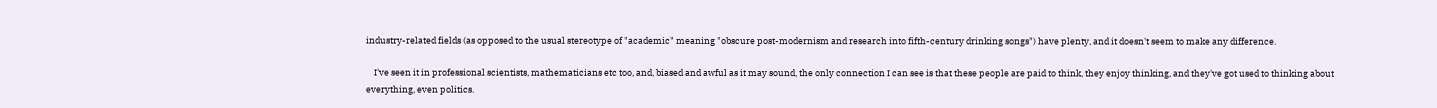industry-related fields (as opposed to the usual stereotype of "academic" meaning "obscure post-modernism and research into fifth-century drinking songs") have plenty, and it doesn't seem to make any difference.

    I've seen it in professional scientists, mathematicians etc too, and, biased and awful as it may sound, the only connection I can see is that these people are paid to think, they enjoy thinking, and they've got used to thinking about everything, even politics.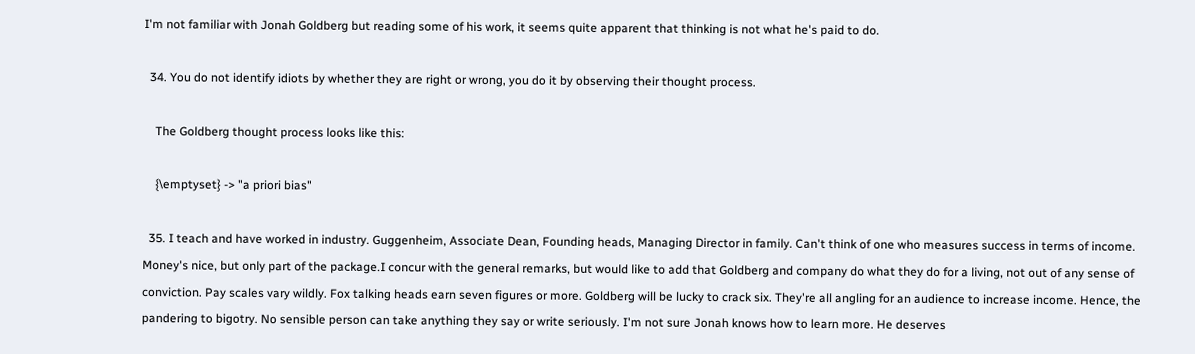I'm not familiar with Jonah Goldberg but reading some of his work, it seems quite apparent that thinking is not what he's paid to do.

  34. You do not identify idiots by whether they are right or wrong, you do it by observing their thought process.

    The Goldberg thought process looks like this:

    {\emptyset} -> "a priori bias"

  35. I teach and have worked in industry. Guggenheim, Associate Dean, Founding heads, Managing Director in family. Can't think of one who measures success in terms of income. Money's nice, but only part of the package.I concur with the general remarks, but would like to add that Goldberg and company do what they do for a living, not out of any sense of conviction. Pay scales vary wildly. Fox talking heads earn seven figures or more. Goldberg will be lucky to crack six. They're all angling for an audience to increase income. Hence, the pandering to bigotry. No sensible person can take anything they say or write seriously. I'm not sure Jonah knows how to learn more. He deserves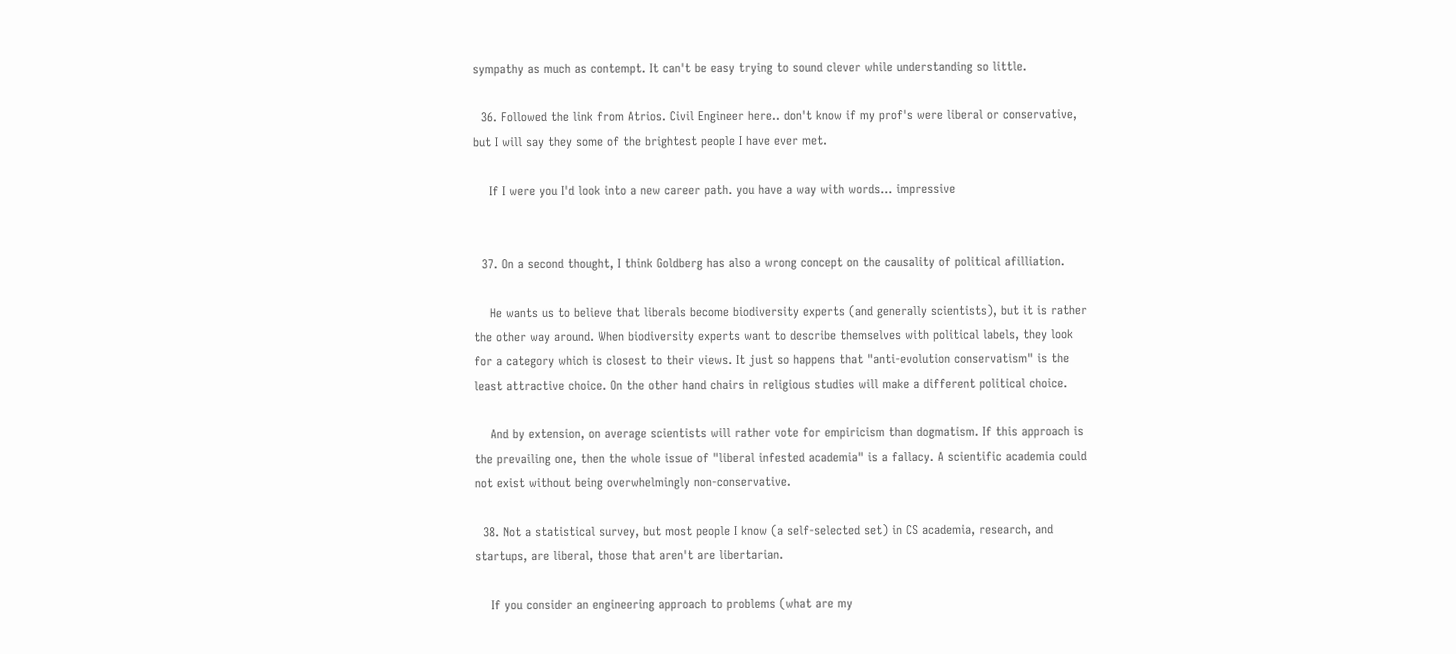sympathy as much as contempt. It can't be easy trying to sound clever while understanding so little.

  36. Followed the link from Atrios. Civil Engineer here.. don't know if my prof's were liberal or conservative, but I will say they some of the brightest people I have ever met.

    If I were you I'd look into a new career path. you have a way with words... impressive


  37. On a second thought, I think Goldberg has also a wrong concept on the causality of political afilliation.

    He wants us to believe that liberals become biodiversity experts (and generally scientists), but it is rather the other way around. When biodiversity experts want to describe themselves with political labels, they look for a category which is closest to their views. It just so happens that "anti-evolution conservatism" is the least attractive choice. On the other hand chairs in religious studies will make a different political choice.

    And by extension, on average scientists will rather vote for empiricism than dogmatism. If this approach is the prevailing one, then the whole issue of "liberal infested academia" is a fallacy. A scientific academia could not exist without being overwhelmingly non-conservative.

  38. Not a statistical survey, but most people I know (a self-selected set) in CS academia, research, and startups, are liberal, those that aren't are libertarian.

    If you consider an engineering approach to problems (what are my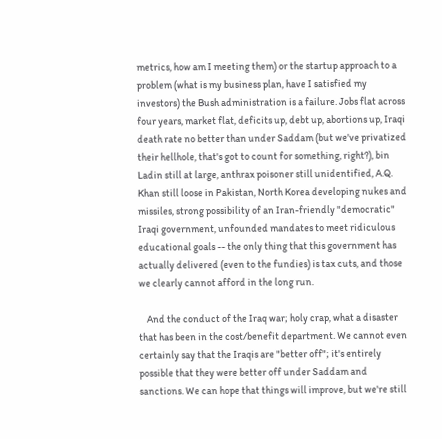metrics, how am I meeting them) or the startup approach to a problem (what is my business plan, have I satisfied my investors) the Bush administration is a failure. Jobs flat across four years, market flat, deficits up, debt up, abortions up, Iraqi death rate no better than under Saddam (but we've privatized their hellhole, that's got to count for something, right?), bin Ladin still at large, anthrax poisoner still unidentified, A.Q. Khan still loose in Pakistan, North Korea developing nukes and missiles, strong possibility of an Iran-friendly "democratic" Iraqi government, unfounded mandates to meet ridiculous educational goals -- the only thing that this government has actually delivered (even to the fundies) is tax cuts, and those we clearly cannot afford in the long run.

    And the conduct of the Iraq war; holy crap, what a disaster that has been in the cost/benefit department. We cannot even certainly say that the Iraqis are "better off"; it's entirely possible that they were better off under Saddam and sanctions. We can hope that things will improve, but we're still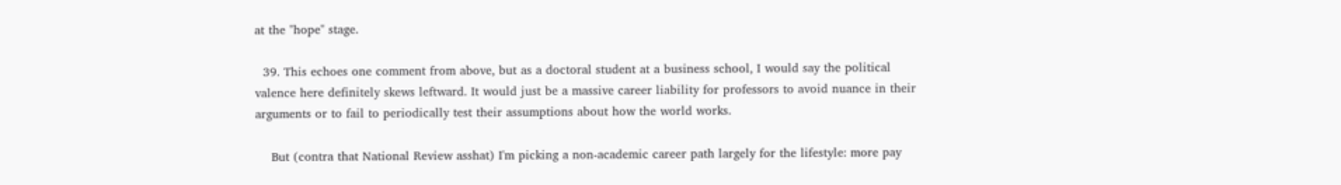at the "hope" stage.

  39. This echoes one comment from above, but as a doctoral student at a business school, I would say the political valence here definitely skews leftward. It would just be a massive career liability for professors to avoid nuance in their arguments or to fail to periodically test their assumptions about how the world works.

    But (contra that National Review asshat) I'm picking a non-academic career path largely for the lifestyle: more pay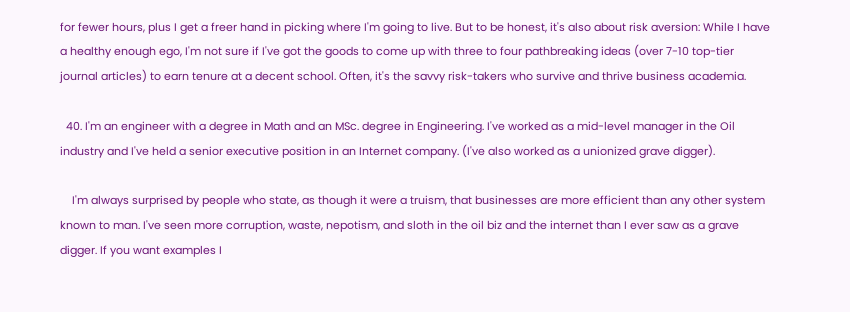for fewer hours, plus I get a freer hand in picking where I'm going to live. But to be honest, it's also about risk aversion: While I have a healthy enough ego, I'm not sure if I've got the goods to come up with three to four pathbreaking ideas (over 7-10 top-tier journal articles) to earn tenure at a decent school. Often, it's the savvy risk-takers who survive and thrive business academia.

  40. I'm an engineer with a degree in Math and an MSc. degree in Engineering. I've worked as a mid-level manager in the Oil industry and I've held a senior executive position in an Internet company. (I've also worked as a unionized grave digger).

    I'm always surprised by people who state, as though it were a truism, that businesses are more efficient than any other system known to man. I've seen more corruption, waste, nepotism, and sloth in the oil biz and the internet than I ever saw as a grave digger. If you want examples I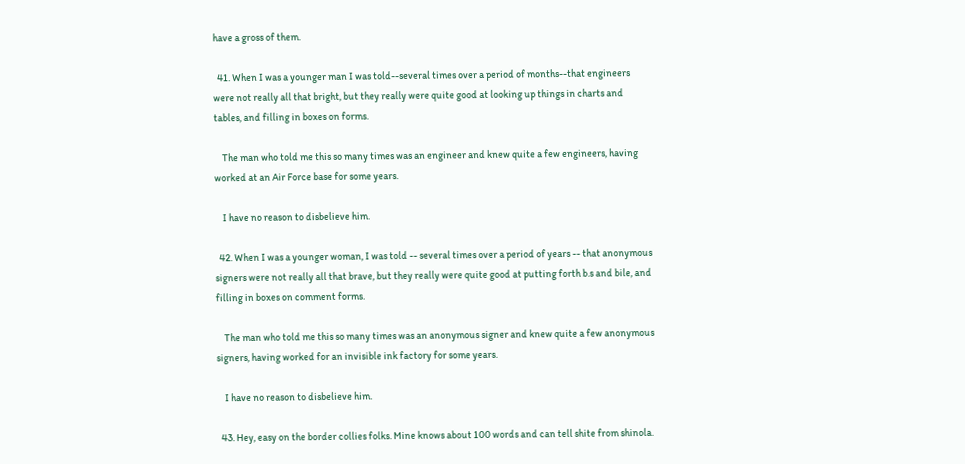have a gross of them.

  41. When I was a younger man I was told--several times over a period of months--that engineers were not really all that bright, but they really were quite good at looking up things in charts and tables, and filling in boxes on forms.

    The man who told me this so many times was an engineer and knew quite a few engineers, having worked at an Air Force base for some years.

    I have no reason to disbelieve him.

  42. When I was a younger woman, I was told -- several times over a period of years -- that anonymous signers were not really all that brave, but they really were quite good at putting forth b.s and bile, and filling in boxes on comment forms.

    The man who told me this so many times was an anonymous signer and knew quite a few anonymous signers, having worked for an invisible ink factory for some years.

    I have no reason to disbelieve him.

  43. Hey, easy on the border collies folks. Mine knows about 100 words and can tell shite from shinola.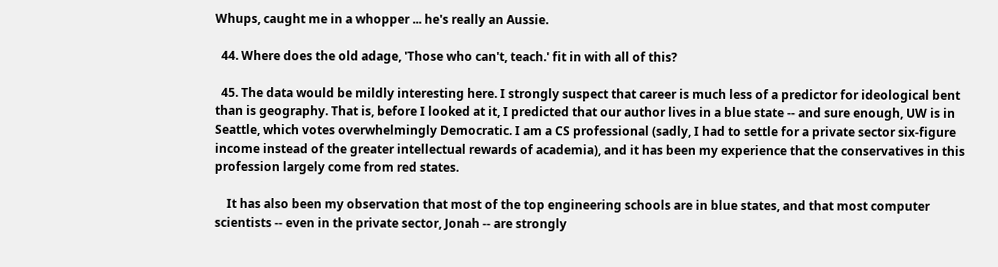Whups, caught me in a whopper ... he's really an Aussie.

  44. Where does the old adage, 'Those who can't, teach.' fit in with all of this?

  45. The data would be mildly interesting here. I strongly suspect that career is much less of a predictor for ideological bent than is geography. That is, before I looked at it, I predicted that our author lives in a blue state -- and sure enough, UW is in Seattle, which votes overwhelmingly Democratic. I am a CS professional (sadly, I had to settle for a private sector six-figure income instead of the greater intellectual rewards of academia), and it has been my experience that the conservatives in this profession largely come from red states.

    It has also been my observation that most of the top engineering schools are in blue states, and that most computer scientists -- even in the private sector, Jonah -- are strongly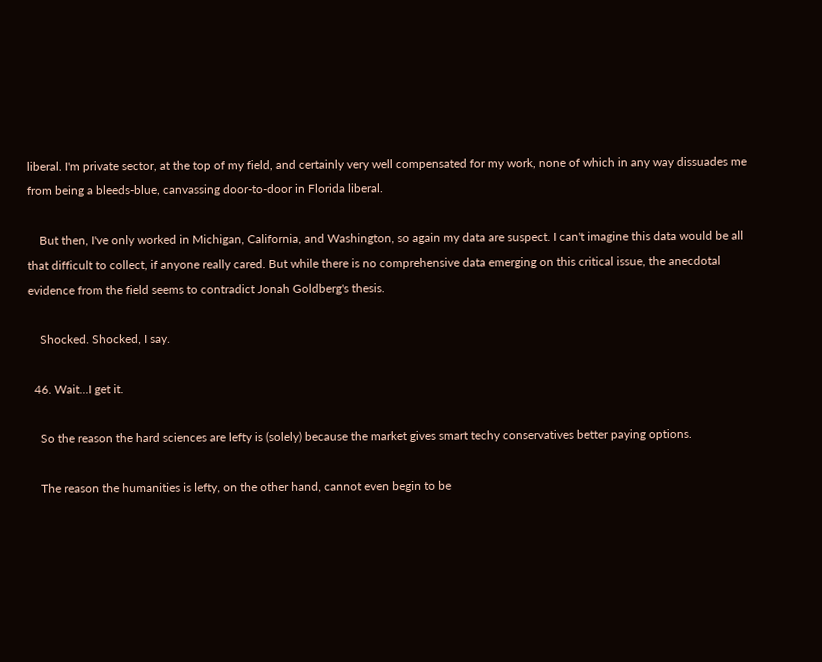liberal. I'm private sector, at the top of my field, and certainly very well compensated for my work, none of which in any way dissuades me from being a bleeds-blue, canvassing door-to-door in Florida liberal.

    But then, I've only worked in Michigan, California, and Washington, so again my data are suspect. I can't imagine this data would be all that difficult to collect, if anyone really cared. But while there is no comprehensive data emerging on this critical issue, the anecdotal evidence from the field seems to contradict Jonah Goldberg's thesis.

    Shocked. Shocked, I say.

  46. Wait...I get it.

    So the reason the hard sciences are lefty is (solely) because the market gives smart techy conservatives better paying options.

    The reason the humanities is lefty, on the other hand, cannot even begin to be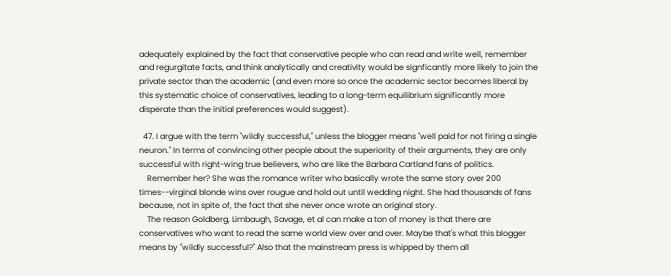adequately explained by the fact that conservative people who can read and write well, remember and regurgitate facts, and think analytically and creativity would be signficantly more likely to join the private sector than the academic (and even more so once the academic sector becomes liberal by this systematic choice of conservatives, leading to a long-term equilibrium significantly more disperate than the initial preferences would suggest).

  47. I argue with the term "wildly successful," unless the blogger means "well paid for not firing a single neuron." In terms of convincing other people about the superiority of their arguments, they are only successful with right-wing true believers, who are like the Barbara Cartland fans of politics.
    Remember her? She was the romance writer who basically wrote the same story over 200 times--virginal blonde wins over rougue and hold out until wedding night. She had thousands of fans because, not in spite of, the fact that she never once wrote an original story.
    The reason Goldberg, Limbaugh, Savage, et al can make a ton of money is that there are conservatives who want to read the same world view over and over. Maybe that's what this blogger means by "wildly successful?" Also that the mainstream press is whipped by them all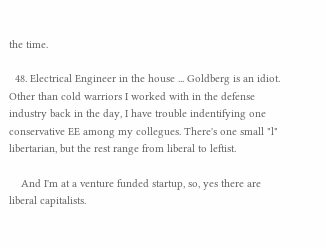the time.

  48. Electrical Engineer in the house ... Goldberg is an idiot. Other than cold warriors I worked with in the defense industry back in the day, I have trouble indentifying one conservative EE among my collegues. There's one small "l" libertarian, but the rest range from liberal to leftist.

    And I'm at a venture funded startup, so, yes there are liberal capitalists.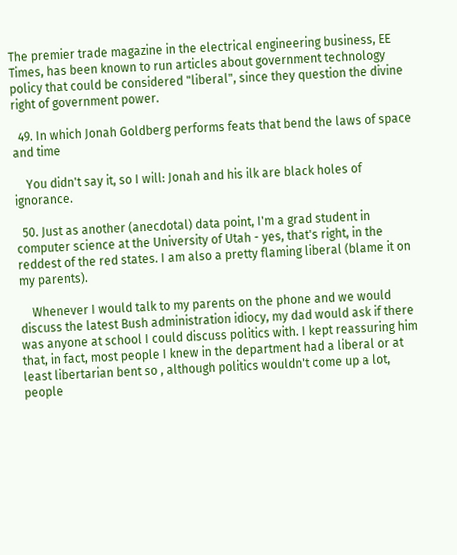The premier trade magazine in the electrical engineering business, EE Times, has been known to run articles about government technology policy that could be considered "liberal", since they question the divine right of government power.

  49. In which Jonah Goldberg performs feats that bend the laws of space and time

    You didn't say it, so I will: Jonah and his ilk are black holes of ignorance.

  50. Just as another (anecdotal) data point, I'm a grad student in computer science at the University of Utah - yes, that's right, in the reddest of the red states. I am also a pretty flaming liberal (blame it on my parents).

    Whenever I would talk to my parents on the phone and we would discuss the latest Bush administration idiocy, my dad would ask if there was anyone at school I could discuss politics with. I kept reassuring him that, in fact, most people I knew in the department had a liberal or at least libertarian bent so , although politics wouldn't come up a lot, people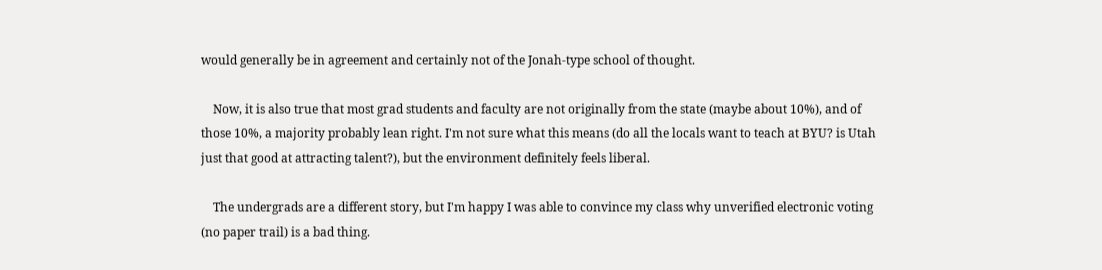would generally be in agreement and certainly not of the Jonah-type school of thought.

    Now, it is also true that most grad students and faculty are not originally from the state (maybe about 10%), and of those 10%, a majority probably lean right. I'm not sure what this means (do all the locals want to teach at BYU? is Utah just that good at attracting talent?), but the environment definitely feels liberal.

    The undergrads are a different story, but I'm happy I was able to convince my class why unverified electronic voting (no paper trail) is a bad thing.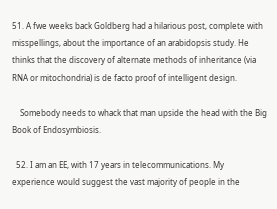51. A fwe weeks back Goldberg had a hilarious post, complete with misspellings, about the importance of an arabidopsis study. He thinks that the discovery of alternate methods of inheritance (via RNA or mitochondria) is de facto proof of intelligent design.

    Somebody needs to whack that man upside the head with the Big Book of Endosymbiosis.

  52. I am an EE, with 17 years in telecommunications. My experience would suggest the vast majority of people in the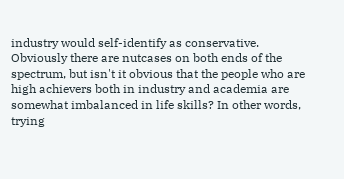industry would self-identify as conservative. Obviously there are nutcases on both ends of the spectrum, but isn't it obvious that the people who are high achievers both in industry and academia are somewhat imbalanced in life skills? In other words, trying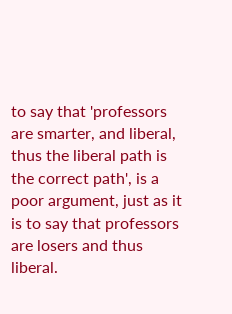to say that 'professors are smarter, and liberal, thus the liberal path is the correct path', is a poor argument, just as it is to say that professors are losers and thus liberal.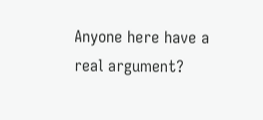Anyone here have a real argument?